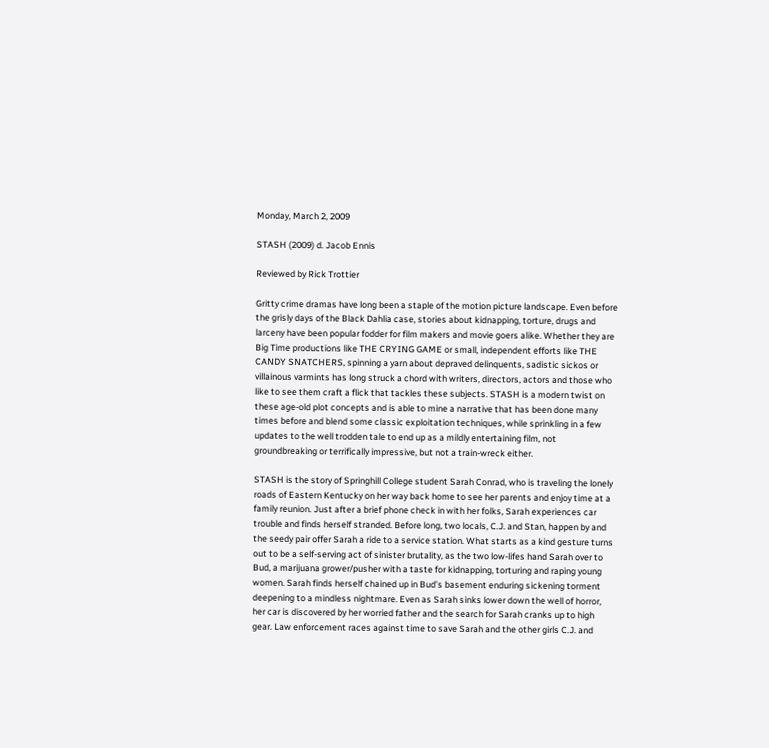Monday, March 2, 2009

STASH (2009) d. Jacob Ennis

Reviewed by Rick Trottier

Gritty crime dramas have long been a staple of the motion picture landscape. Even before the grisly days of the Black Dahlia case, stories about kidnapping, torture, drugs and larceny have been popular fodder for film makers and movie goers alike. Whether they are Big Time productions like THE CRYING GAME or small, independent efforts like THE CANDY SNATCHERS, spinning a yarn about depraved delinquents, sadistic sickos or villainous varmints has long struck a chord with writers, directors, actors and those who like to see them craft a flick that tackles these subjects. STASH is a modern twist on these age-old plot concepts and is able to mine a narrative that has been done many times before and blend some classic exploitation techniques, while sprinkling in a few updates to the well trodden tale to end up as a mildly entertaining film, not groundbreaking or terrifically impressive, but not a train-wreck either.

STASH is the story of Springhill College student Sarah Conrad, who is traveling the lonely roads of Eastern Kentucky on her way back home to see her parents and enjoy time at a family reunion. Just after a brief phone check in with her folks, Sarah experiences car trouble and finds herself stranded. Before long, two locals, C.J. and Stan, happen by and the seedy pair offer Sarah a ride to a service station. What starts as a kind gesture turns out to be a self-serving act of sinister brutality, as the two low-lifes hand Sarah over to Bud, a marijuana grower/pusher with a taste for kidnapping, torturing and raping young women. Sarah finds herself chained up in Bud’s basement enduring sickening torment deepening to a mindless nightmare. Even as Sarah sinks lower down the well of horror, her car is discovered by her worried father and the search for Sarah cranks up to high gear. Law enforcement races against time to save Sarah and the other girls C.J. and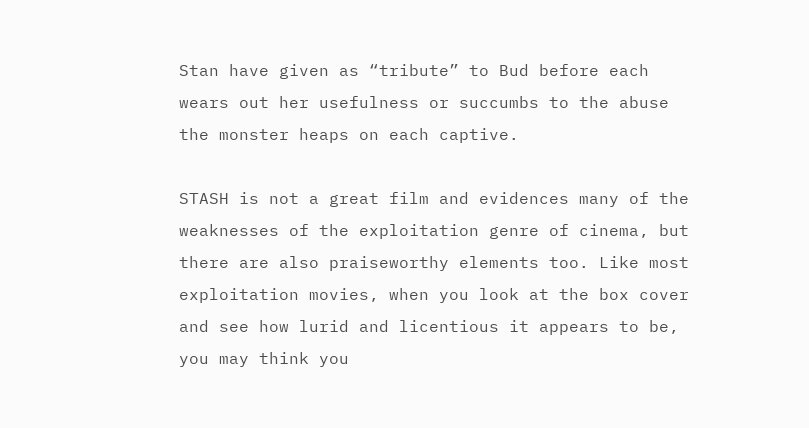Stan have given as “tribute” to Bud before each wears out her usefulness or succumbs to the abuse the monster heaps on each captive.

STASH is not a great film and evidences many of the weaknesses of the exploitation genre of cinema, but there are also praiseworthy elements too. Like most exploitation movies, when you look at the box cover and see how lurid and licentious it appears to be, you may think you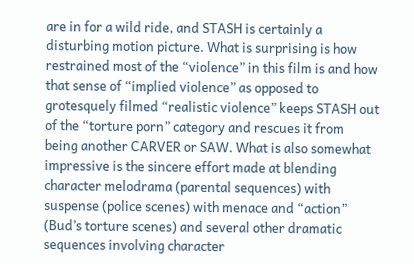are in for a wild ride, and STASH is certainly a disturbing motion picture. What is surprising is how restrained most of the “violence” in this film is and how that sense of “implied violence” as opposed to grotesquely filmed “realistic violence” keeps STASH out of the “torture porn” category and rescues it from being another CARVER or SAW. What is also somewhat impressive is the sincere effort made at blending character melodrama (parental sequences) with suspense (police scenes) with menace and “action” (Bud’s torture scenes) and several other dramatic sequences involving character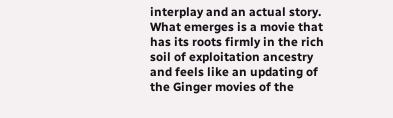interplay and an actual story. What emerges is a movie that has its roots firmly in the rich soil of exploitation ancestry and feels like an updating of the Ginger movies of the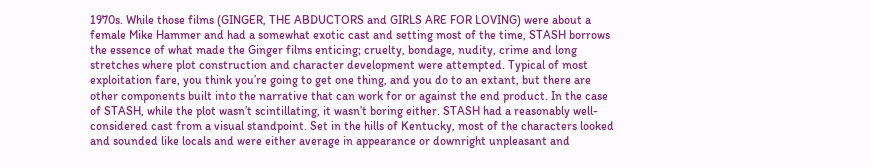1970s. While those films (GINGER, THE ABDUCTORS and GIRLS ARE FOR LOVING) were about a female Mike Hammer and had a somewhat exotic cast and setting most of the time, STASH borrows the essence of what made the Ginger films enticing; cruelty, bondage, nudity, crime and long stretches where plot construction and character development were attempted. Typical of most exploitation fare, you think you’re going to get one thing, and you do to an extant, but there are other components built into the narrative that can work for or against the end product. In the case of STASH, while the plot wasn’t scintillating, it wasn’t boring either. STASH had a reasonably well-considered cast from a visual standpoint. Set in the hills of Kentucky, most of the characters looked and sounded like locals and were either average in appearance or downright unpleasant and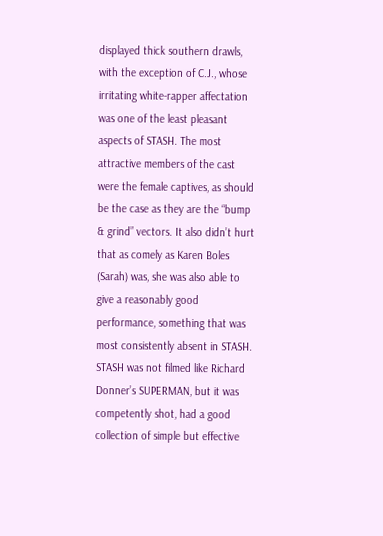displayed thick southern drawls, with the exception of C.J., whose irritating white-rapper affectation was one of the least pleasant aspects of STASH. The most attractive members of the cast were the female captives, as should be the case as they are the “bump & grind” vectors. It also didn’t hurt that as comely as Karen Boles (Sarah) was, she was also able to give a reasonably good performance, something that was most consistently absent in STASH. STASH was not filmed like Richard Donner’s SUPERMAN, but it was competently shot, had a good collection of simple but effective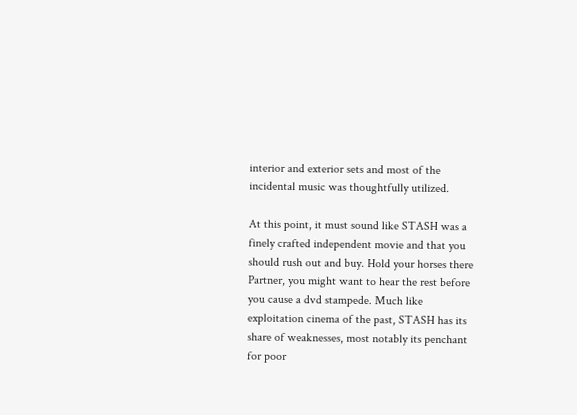interior and exterior sets and most of the incidental music was thoughtfully utilized.

At this point, it must sound like STASH was a finely crafted independent movie and that you should rush out and buy. Hold your horses there Partner, you might want to hear the rest before you cause a dvd stampede. Much like exploitation cinema of the past, STASH has its share of weaknesses, most notably its penchant for poor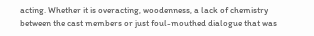acting. Whether it is overacting, woodenness, a lack of chemistry between the cast members or just foul-mouthed dialogue that was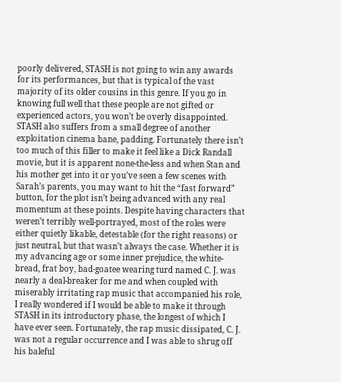poorly delivered, STASH is not going to win any awards for its performances, but that is typical of the vast majority of its older cousins in this genre. If you go in knowing full well that these people are not gifted or experienced actors, you won’t be overly disappointed. STASH also suffers from a small degree of another exploitation cinema bane, padding. Fortunately there isn’t too much of this filler to make it feel like a Dick Randall movie, but it is apparent none-the-less and when Stan and his mother get into it or you’ve seen a few scenes with Sarah’s parents, you may want to hit the “fast forward” button, for the plot isn’t being advanced with any real momentum at these points. Despite having characters that weren’t terribly well-portrayed, most of the roles were either quietly likable, detestable (for the right reasons) or just neutral, but that wasn’t always the case. Whether it is my advancing age or some inner prejudice, the white-bread, frat boy, bad-goatee wearing turd named C. J. was nearly a deal-breaker for me and when coupled with miserably irritating rap music that accompanied his role, I really wondered if I would be able to make it through STASH in its introductory phase, the longest of which I have ever seen. Fortunately, the rap music dissipated, C. J. was not a regular occurrence and I was able to shrug off his baleful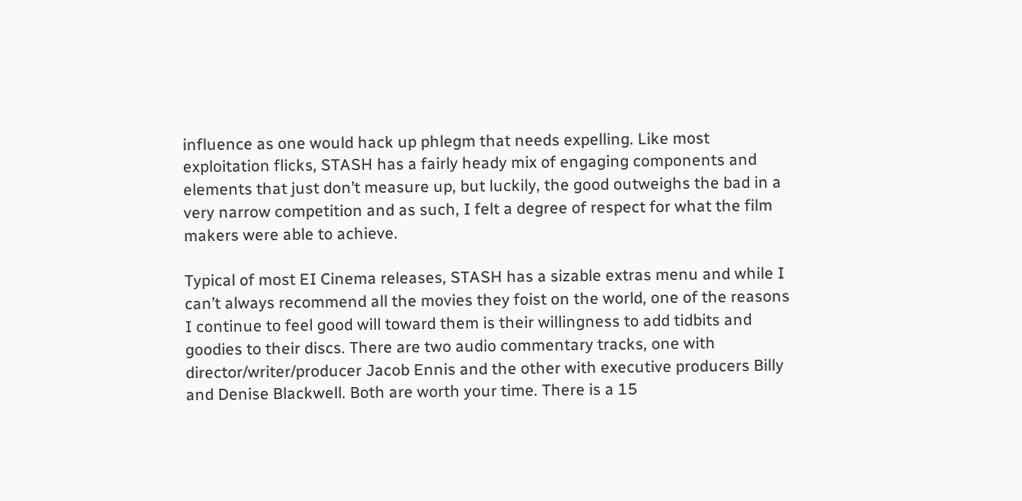influence as one would hack up phlegm that needs expelling. Like most exploitation flicks, STASH has a fairly heady mix of engaging components and elements that just don’t measure up, but luckily, the good outweighs the bad in a very narrow competition and as such, I felt a degree of respect for what the film makers were able to achieve.

Typical of most EI Cinema releases, STASH has a sizable extras menu and while I can’t always recommend all the movies they foist on the world, one of the reasons I continue to feel good will toward them is their willingness to add tidbits and goodies to their discs. There are two audio commentary tracks, one with director/writer/producer Jacob Ennis and the other with executive producers Billy and Denise Blackwell. Both are worth your time. There is a 15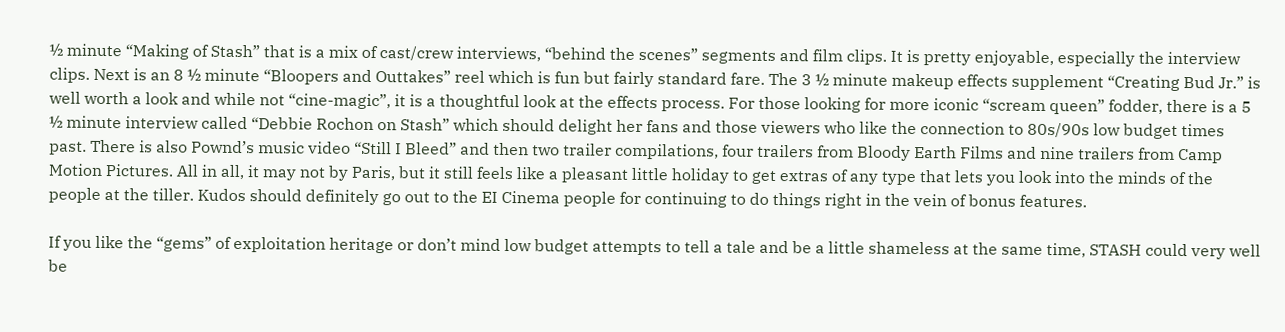½ minute “Making of Stash” that is a mix of cast/crew interviews, “behind the scenes” segments and film clips. It is pretty enjoyable, especially the interview clips. Next is an 8 ½ minute “Bloopers and Outtakes” reel which is fun but fairly standard fare. The 3 ½ minute makeup effects supplement “Creating Bud Jr.” is well worth a look and while not “cine-magic”, it is a thoughtful look at the effects process. For those looking for more iconic “scream queen” fodder, there is a 5 ½ minute interview called “Debbie Rochon on Stash” which should delight her fans and those viewers who like the connection to 80s/90s low budget times past. There is also Pownd’s music video “Still I Bleed” and then two trailer compilations, four trailers from Bloody Earth Films and nine trailers from Camp Motion Pictures. All in all, it may not by Paris, but it still feels like a pleasant little holiday to get extras of any type that lets you look into the minds of the people at the tiller. Kudos should definitely go out to the EI Cinema people for continuing to do things right in the vein of bonus features.

If you like the “gems” of exploitation heritage or don’t mind low budget attempts to tell a tale and be a little shameless at the same time, STASH could very well be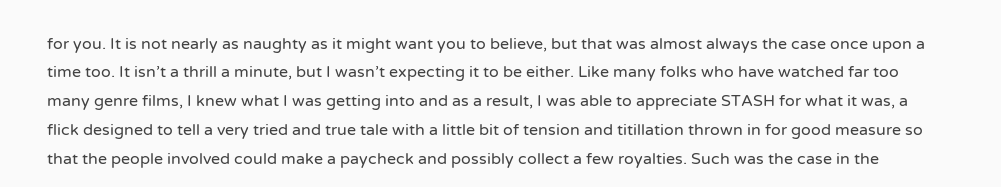for you. It is not nearly as naughty as it might want you to believe, but that was almost always the case once upon a time too. It isn’t a thrill a minute, but I wasn’t expecting it to be either. Like many folks who have watched far too many genre films, I knew what I was getting into and as a result, I was able to appreciate STASH for what it was, a flick designed to tell a very tried and true tale with a little bit of tension and titillation thrown in for good measure so that the people involved could make a paycheck and possibly collect a few royalties. Such was the case in the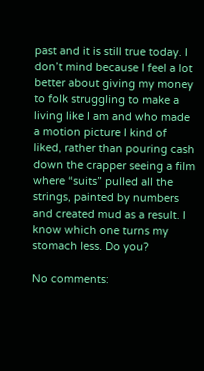past and it is still true today. I don’t mind because I feel a lot better about giving my money to folk struggling to make a living like I am and who made a motion picture I kind of liked, rather than pouring cash down the crapper seeing a film where “suits” pulled all the strings, painted by numbers and created mud as a result. I know which one turns my stomach less. Do you?

No comments: